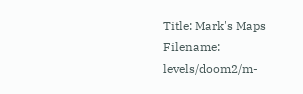Title: Mark's Maps
Filename: levels/doom2/m-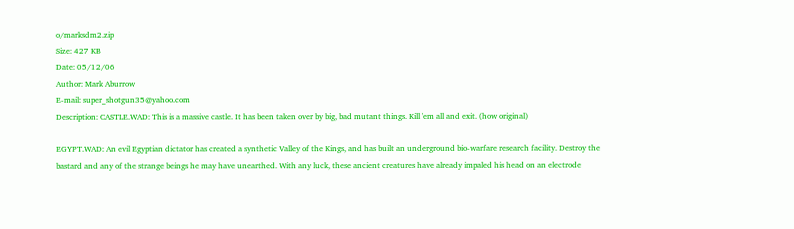o/marksdm2.zip
Size: 427 KB
Date: 05/12/06
Author: Mark Aburrow
E-mail: super_shotgun35@yahoo.com
Description: CASTLE.WAD: This is a massive castle. It has been taken over by big, bad mutant things. Kill 'em all and exit. (how original)

EGYPT.WAD: An evil Egyptian dictator has created a synthetic Valley of the Kings, and has built an underground bio-warfare research facility. Destroy the bastard and any of the strange beings he may have unearthed. With any luck, these ancient creatures have already impaled his head on an electrode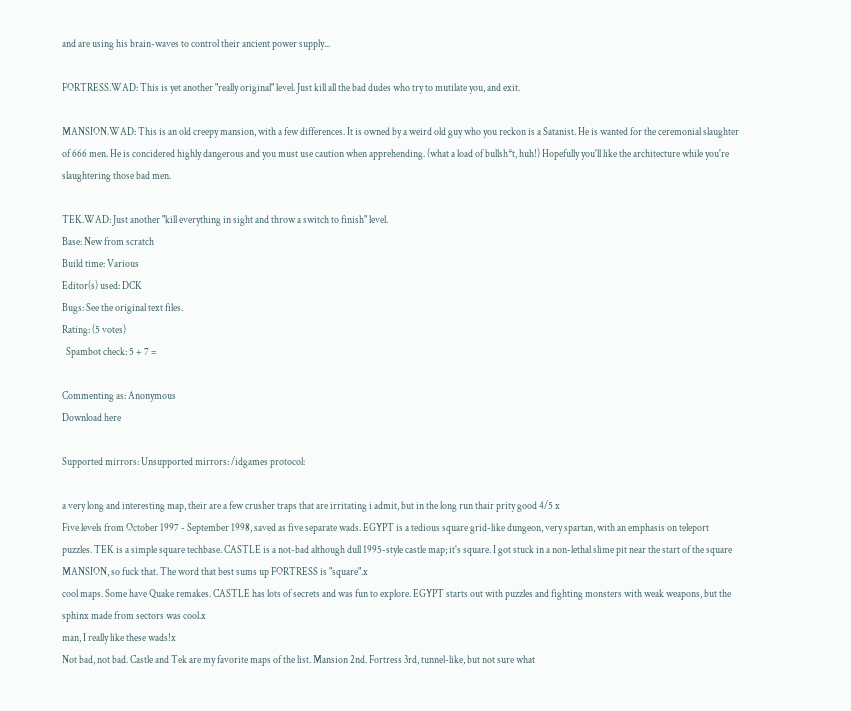and are using his brain-waves to control their ancient power supply...

FORTRESS.WAD: This is yet another "really original" level. Just kill all the bad dudes who try to mutilate you, and exit.

MANSION.WAD: This is an old creepy mansion, with a few differences. It is owned by a weird old guy who you reckon is a Satanist. He is wanted for the ceremonial slaughter of 666 men. He is concidered highly dangerous and you must use caution when apprehending. (what a load of bullsh*t, huh!) Hopefully you'll like the architecture while you're slaughtering those bad men.

TEK.WAD: Just another "kill everything in sight and throw a switch to finish" level.
Base: New from scratch
Build time: Various
Editor(s) used: DCK
Bugs: See the original text files.
Rating: (5 votes)
  Spambot check: 5 + 7 =

Commenting as: Anonymous
Download here

Supported mirrors: Unsupported mirrors: /idgames protocol:

a very long and interesting map, their are a few crusher traps that are irritating i admit, but in the long run thair prity good 4/5 x
Five levels from October 1997 - September 1998, saved as five separate wads. EGYPT is a tedious square grid-like dungeon, very spartan, with an emphasis on teleport puzzles. TEK is a simple square techbase. CASTLE is a not-bad although dull 1995-style castle map; it's square. I got stuck in a non-lethal slime pit near the start of the square MANSION, so fuck that. The word that best sums up FORTRESS is "square".x
cool maps. Some have Quake remakes. CASTLE has lots of secrets and was fun to explore. EGYPT starts out with puzzles and fighting monsters with weak weapons, but the sphinx made from sectors was cool.x
man, I really like these wads!x
Not bad, not bad. Castle and Tek are my favorite maps of the list. Mansion 2nd. Fortress 3rd, tunnel-like, but not sure what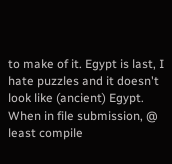to make of it. Egypt is last, I hate puzzles and it doesn't look like (ancient) Egypt. When in file submission, @ least compile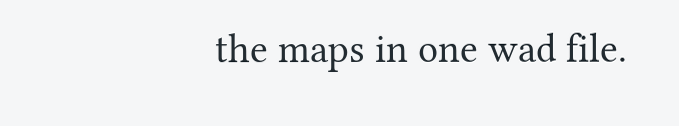the maps in one wad file.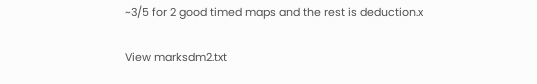~3/5 for 2 good timed maps and the rest is deduction.x

View marksdm2.txt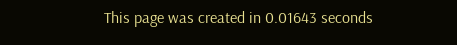This page was created in 0.01643 seconds